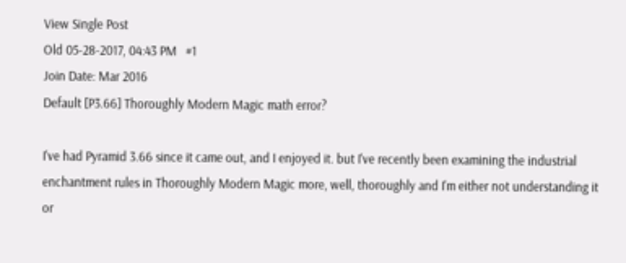View Single Post
Old 05-28-2017, 04:43 PM   #1
Join Date: Mar 2016
Default [P3.66] Thoroughly Modern Magic math error?

I've had Pyramid 3.66 since it came out, and I enjoyed it. but I've recently been examining the industrial enchantment rules in Thoroughly Modern Magic more, well, thoroughly and I'm either not understanding it or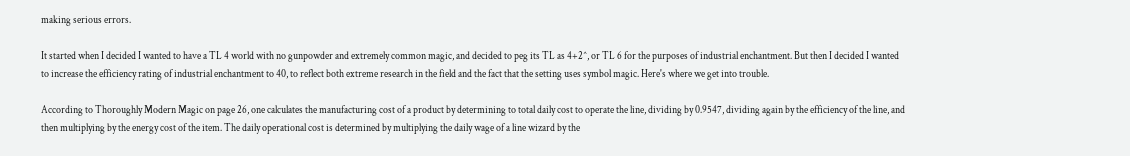making serious errors.

It started when I decided I wanted to have a TL 4 world with no gunpowder and extremely common magic, and decided to peg its TL as 4+2^, or TL 6 for the purposes of industrial enchantment. But then I decided I wanted to increase the efficiency rating of industrial enchantment to 40, to reflect both extreme research in the field and the fact that the setting uses symbol magic. Here's where we get into trouble.

According to Thoroughly Modern Magic on page 26, one calculates the manufacturing cost of a product by determining to total daily cost to operate the line, dividing by 0.9547, dividing again by the efficiency of the line, and then multiplying by the energy cost of the item. The daily operational cost is determined by multiplying the daily wage of a line wizard by the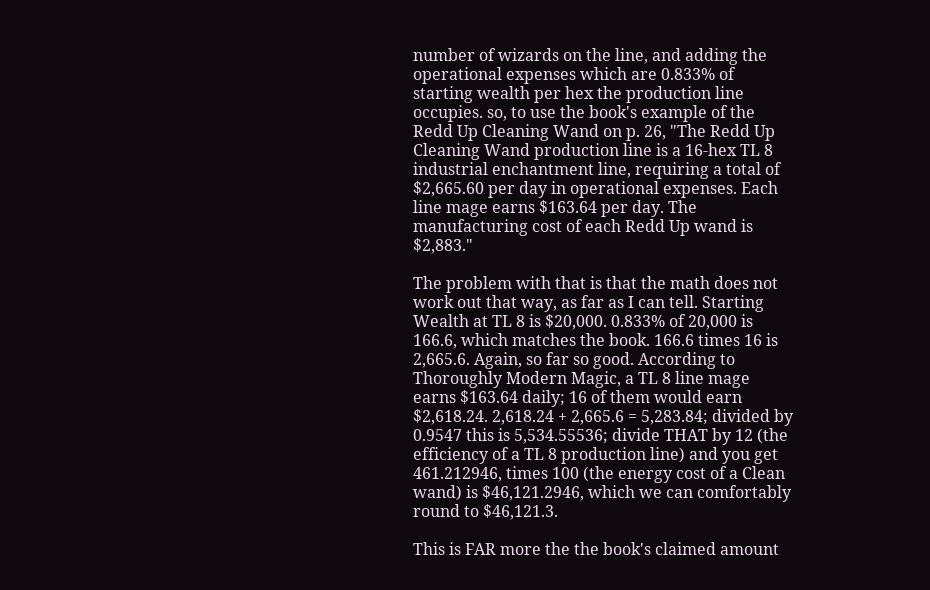number of wizards on the line, and adding the operational expenses which are 0.833% of starting wealth per hex the production line occupies. so, to use the book's example of the Redd Up Cleaning Wand on p. 26, "The Redd Up Cleaning Wand production line is a 16-hex TL 8 industrial enchantment line, requiring a total of $2,665.60 per day in operational expenses. Each line mage earns $163.64 per day. The manufacturing cost of each Redd Up wand is $2,883."

The problem with that is that the math does not work out that way, as far as I can tell. Starting Wealth at TL 8 is $20,000. 0.833% of 20,000 is 166.6, which matches the book. 166.6 times 16 is 2,665.6. Again, so far so good. According to Thoroughly Modern Magic, a TL 8 line mage earns $163.64 daily; 16 of them would earn $2,618.24. 2,618.24 + 2,665.6 = 5,283.84; divided by 0.9547 this is 5,534.55536; divide THAT by 12 (the efficiency of a TL 8 production line) and you get 461.212946, times 100 (the energy cost of a Clean wand) is $46,121.2946, which we can comfortably round to $46,121.3.

This is FAR more the the book's claimed amount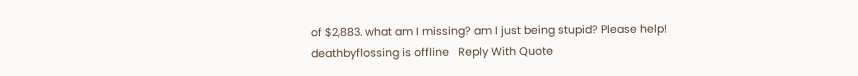of $2,883. what am I missing? am I just being stupid? Please help!
deathbyflossing is offline   Reply With Quote